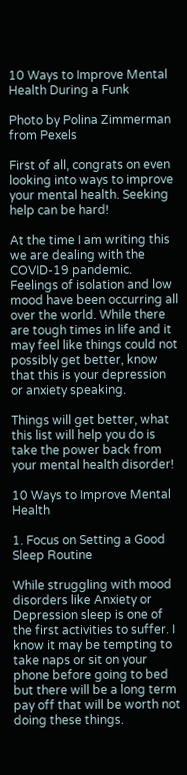10 Ways to Improve Mental Health During a Funk

Photo by Polina Zimmerman from Pexels

First of all, congrats on even looking into ways to improve your mental health. Seeking help can be hard!

At the time I am writing this we are dealing with the COVID-19 pandemic. Feelings of isolation and low mood have been occurring all over the world. While there are tough times in life and it may feel like things could not possibly get better, know that this is your depression or anxiety speaking.

Things will get better, what this list will help you do is take the power back from your mental health disorder!

10 Ways to Improve Mental Health

1. Focus on Setting a Good Sleep Routine

While struggling with mood disorders like Anxiety or Depression sleep is one of the first activities to suffer. I know it may be tempting to take naps or sit on your phone before going to bed but there will be a long term pay off that will be worth not doing these things.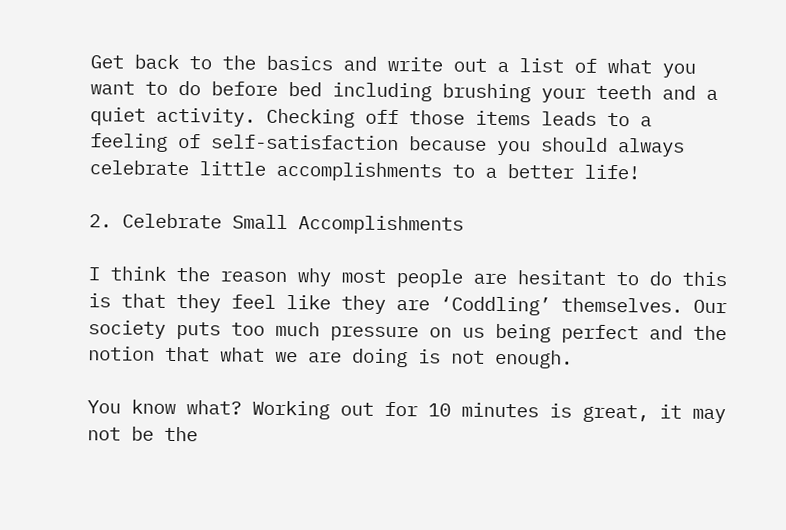Get back to the basics and write out a list of what you want to do before bed including brushing your teeth and a quiet activity. Checking off those items leads to a feeling of self-satisfaction because you should always celebrate little accomplishments to a better life!

2. Celebrate Small Accomplishments

I think the reason why most people are hesitant to do this is that they feel like they are ‘Coddling’ themselves. Our society puts too much pressure on us being perfect and the notion that what we are doing is not enough.

You know what? Working out for 10 minutes is great, it may not be the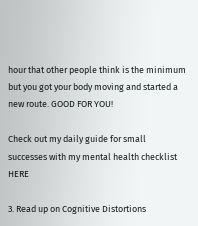hour that other people think is the minimum but you got your body moving and started a new route. GOOD FOR YOU!

Check out my daily guide for small successes with my mental health checklist HERE

3. Read up on Cognitive Distortions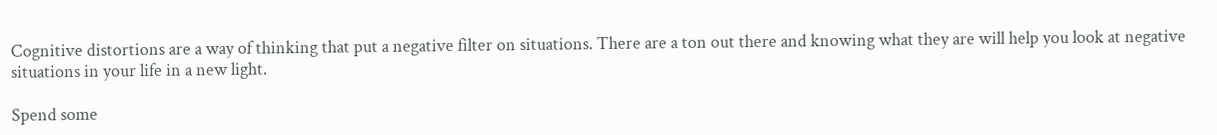Cognitive distortions are a way of thinking that put a negative filter on situations. There are a ton out there and knowing what they are will help you look at negative situations in your life in a new light.

Spend some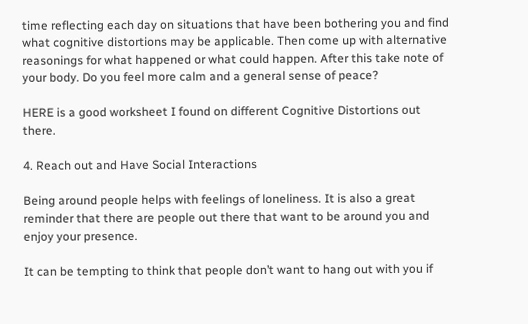time reflecting each day on situations that have been bothering you and find what cognitive distortions may be applicable. Then come up with alternative reasonings for what happened or what could happen. After this take note of your body. Do you feel more calm and a general sense of peace?

HERE is a good worksheet I found on different Cognitive Distortions out there.

4. Reach out and Have Social Interactions

Being around people helps with feelings of loneliness. It is also a great reminder that there are people out there that want to be around you and enjoy your presence.

It can be tempting to think that people don’t want to hang out with you if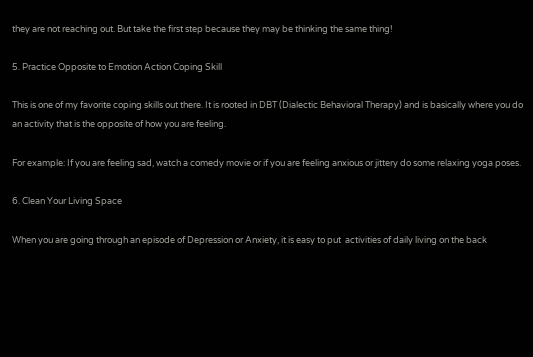they are not reaching out. But take the first step because they may be thinking the same thing!

5. Practice Opposite to Emotion Action Coping Skill

This is one of my favorite coping skills out there. It is rooted in DBT (Dialectic Behavioral Therapy) and is basically where you do an activity that is the opposite of how you are feeling.

For example: If you are feeling sad, watch a comedy movie or if you are feeling anxious or jittery do some relaxing yoga poses.

6. Clean Your Living Space

When you are going through an episode of Depression or Anxiety, it is easy to put  activities of daily living on the back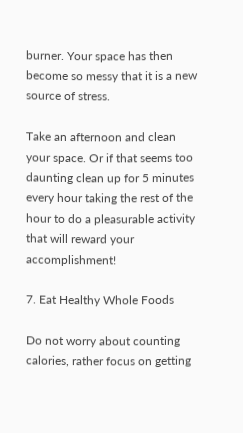burner. Your space has then become so messy that it is a new source of stress.

Take an afternoon and clean your space. Or if that seems too daunting clean up for 5 minutes every hour taking the rest of the hour to do a pleasurable activity that will reward your accomplishment!

7. Eat Healthy Whole Foods

Do not worry about counting calories, rather focus on getting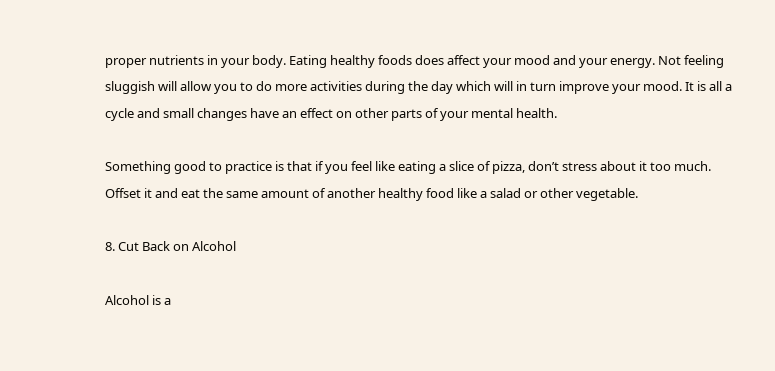proper nutrients in your body. Eating healthy foods does affect your mood and your energy. Not feeling sluggish will allow you to do more activities during the day which will in turn improve your mood. It is all a cycle and small changes have an effect on other parts of your mental health.

Something good to practice is that if you feel like eating a slice of pizza, don’t stress about it too much. Offset it and eat the same amount of another healthy food like a salad or other vegetable.

8. Cut Back on Alcohol

Alcohol is a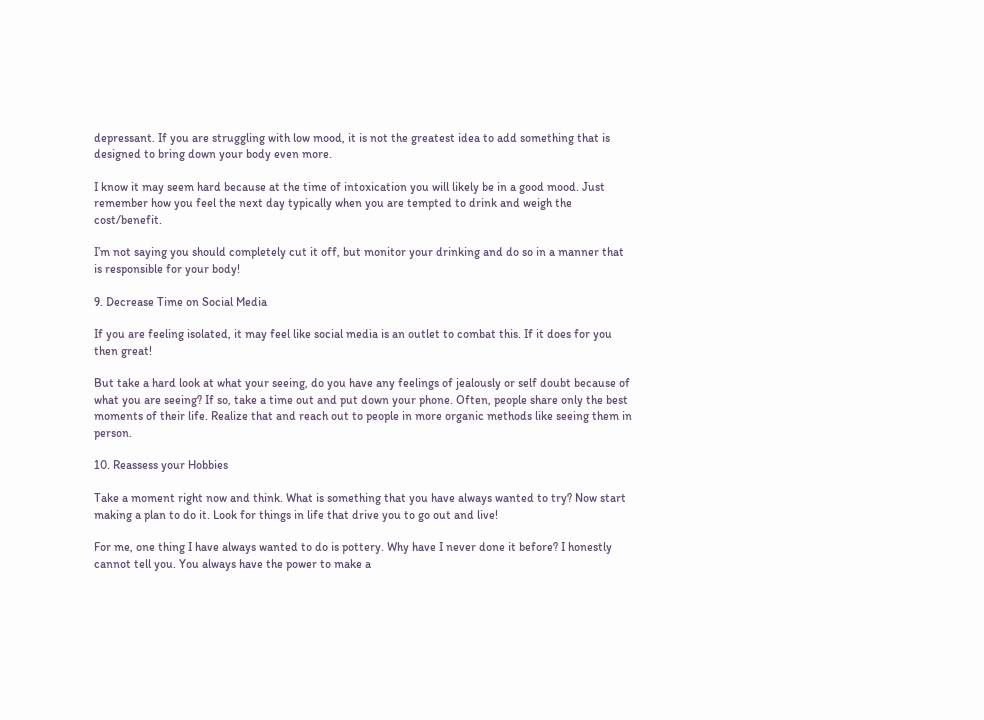depressant. If you are struggling with low mood, it is not the greatest idea to add something that is designed to bring down your body even more.

I know it may seem hard because at the time of intoxication you will likely be in a good mood. Just remember how you feel the next day typically when you are tempted to drink and weigh the cost/benefit.

I’m not saying you should completely cut it off, but monitor your drinking and do so in a manner that is responsible for your body!

9. Decrease Time on Social Media

If you are feeling isolated, it may feel like social media is an outlet to combat this. If it does for you then great!

But take a hard look at what your seeing, do you have any feelings of jealously or self doubt because of what you are seeing? If so, take a time out and put down your phone. Often, people share only the best moments of their life. Realize that and reach out to people in more organic methods like seeing them in person.

10. Reassess your Hobbies

Take a moment right now and think. What is something that you have always wanted to try? Now start making a plan to do it. Look for things in life that drive you to go out and live!

For me, one thing I have always wanted to do is pottery. Why have I never done it before? I honestly cannot tell you. You always have the power to make a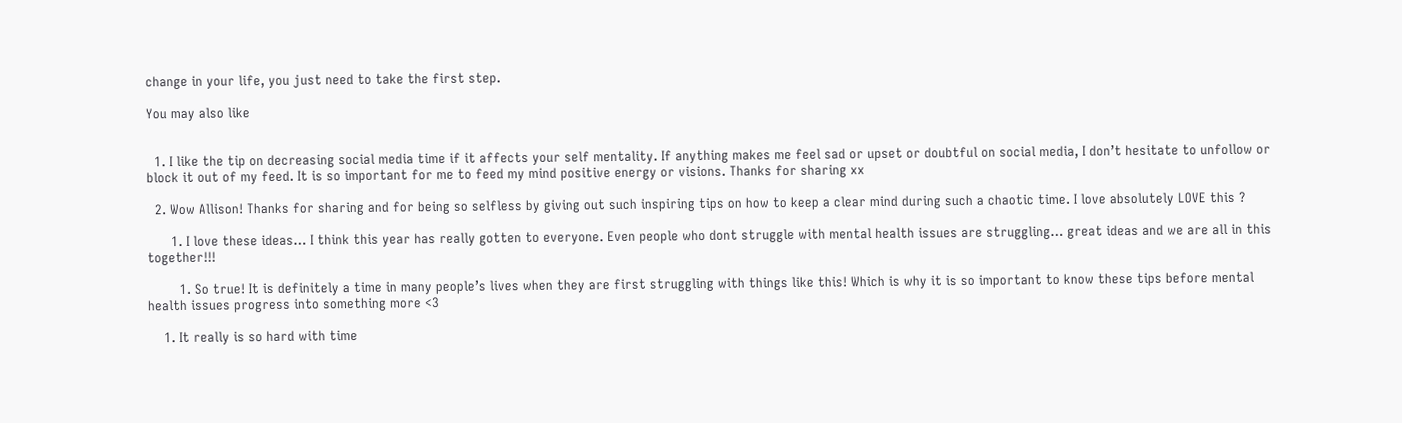change in your life, you just need to take the first step.

You may also like


  1. I like the tip on decreasing social media time if it affects your self mentality. If anything makes me feel sad or upset or doubtful on social media, I don’t hesitate to unfollow or block it out of my feed. It is so important for me to feed my mind positive energy or visions. Thanks for sharing xx

  2. Wow Allison! Thanks for sharing and for being so selfless by giving out such inspiring tips on how to keep a clear mind during such a chaotic time. I love absolutely LOVE this ?

      1. I love these ideas… I think this year has really gotten to everyone. Even people who dont struggle with mental health issues are struggling… great ideas and we are all in this together!!!

        1. So true! It is definitely a time in many people’s lives when they are first struggling with things like this! Which is why it is so important to know these tips before mental health issues progress into something more <3

    1. It really is so hard with time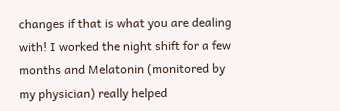changes if that is what you are dealing with! I worked the night shift for a few months and Melatonin (monitored by my physician) really helped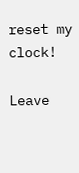reset my clock!

Leave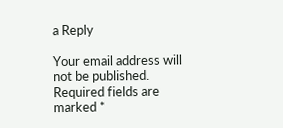a Reply

Your email address will not be published. Required fields are marked *